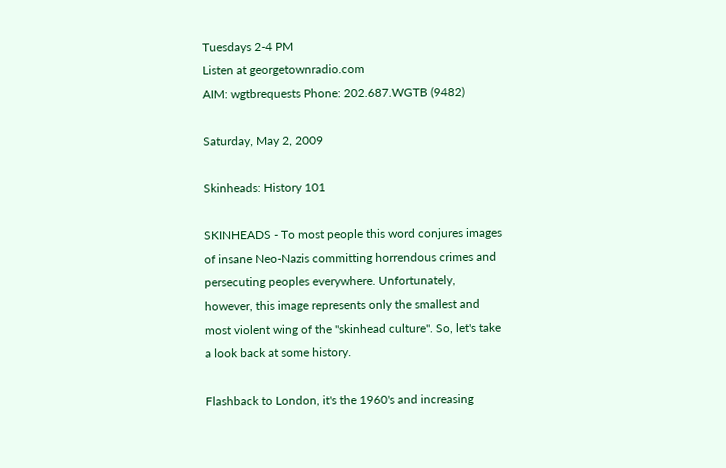Tuesdays 2-4 PM
Listen at georgetownradio.com
AIM: wgtbrequests Phone: 202.687.WGTB (9482)

Saturday, May 2, 2009

Skinheads: History 101

SKINHEADS - To most people this word conjures images of insane Neo-Nazis committing horrendous crimes and persecuting peoples everywhere. Unfortunately, however, this image represents only the smallest and most violent wing of the "skinhead culture". So, let's take a look back at some history.

Flashback to London, it's the 1960's and increasing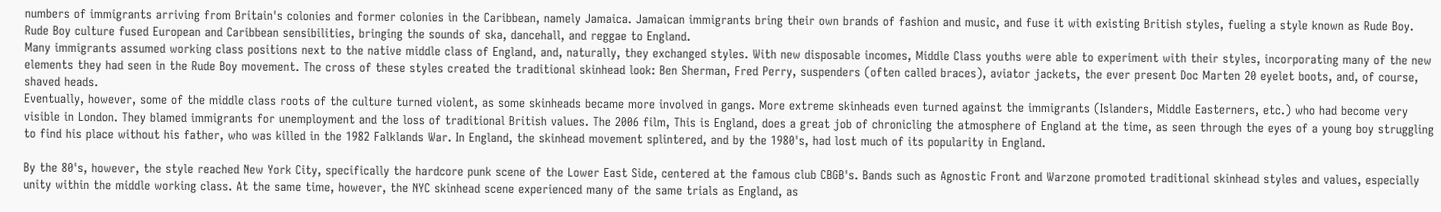numbers of immigrants arriving from Britain's colonies and former colonies in the Caribbean, namely Jamaica. Jamaican immigrants bring their own brands of fashion and music, and fuse it with existing British styles, fueling a style known as Rude Boy. Rude Boy culture fused European and Caribbean sensibilities, bringing the sounds of ska, dancehall, and reggae to England.
Many immigrants assumed working class positions next to the native middle class of England, and, naturally, they exchanged styles. With new disposable incomes, Middle Class youths were able to experiment with their styles, incorporating many of the new elements they had seen in the Rude Boy movement. The cross of these styles created the traditional skinhead look: Ben Sherman, Fred Perry, suspenders (often called braces), aviator jackets, the ever present Doc Marten 20 eyelet boots, and, of course, shaved heads.
Eventually, however, some of the middle class roots of the culture turned violent, as some skinheads became more involved in gangs. More extreme skinheads even turned against the immigrants (Islanders, Middle Easterners, etc.) who had become very visible in London. They blamed immigrants for unemployment and the loss of traditional British values. The 2006 film, This is England, does a great job of chronicling the atmosphere of England at the time, as seen through the eyes of a young boy struggling to find his place without his father, who was killed in the 1982 Falklands War. In England, the skinhead movement splintered, and by the 1980's, had lost much of its popularity in England.

By the 80's, however, the style reached New York City, specifically the hardcore punk scene of the Lower East Side, centered at the famous club CBGB's. Bands such as Agnostic Front and Warzone promoted traditional skinhead styles and values, especially unity within the middle working class. At the same time, however, the NYC skinhead scene experienced many of the same trials as England, as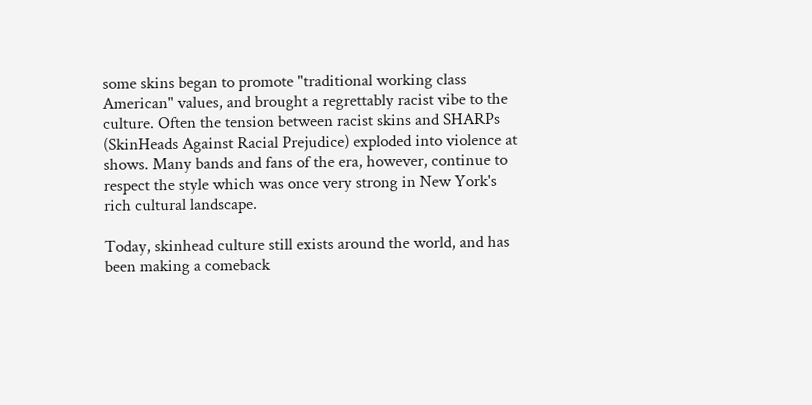some skins began to promote "traditional working class American" values, and brought a regrettably racist vibe to the culture. Often the tension between racist skins and SHARPs (SkinHeads Against Racial Prejudice) exploded into violence at shows. Many bands and fans of the era, however, continue to respect the style which was once very strong in New York's rich cultural landscape.

Today, skinhead culture still exists around the world, and has been making a comeback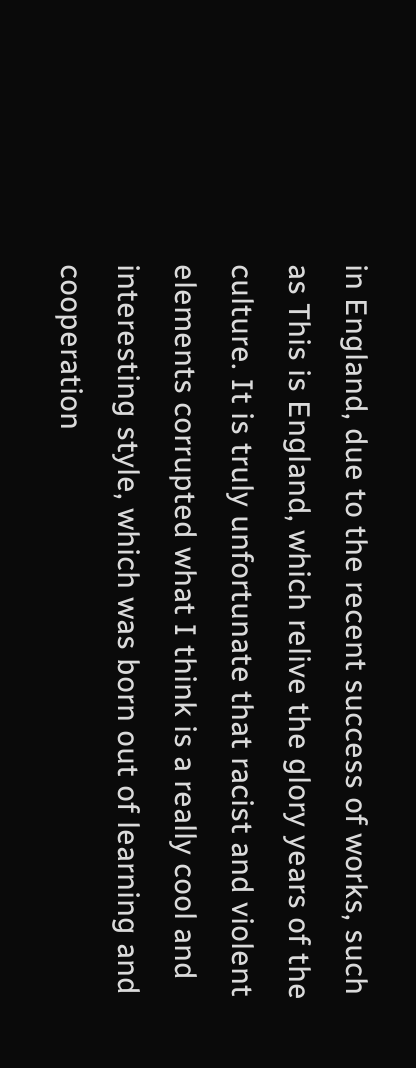in England, due to the recent success of works, such as This is England, which relive the glory years of the culture. It is truly unfortunate that racist and violent elements corrupted what I think is a really cool and interesting style, which was born out of learning and cooperation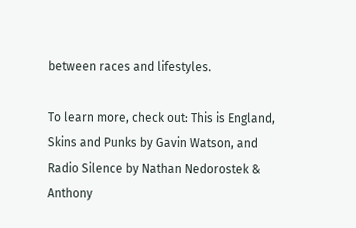between races and lifestyles.

To learn more, check out: This is England, Skins and Punks by Gavin Watson, and Radio Silence by Nathan Nedorostek & Anthony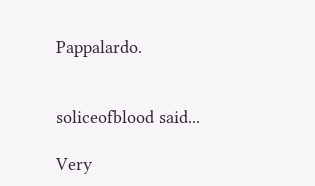Pappalardo.


soliceofblood said...

Very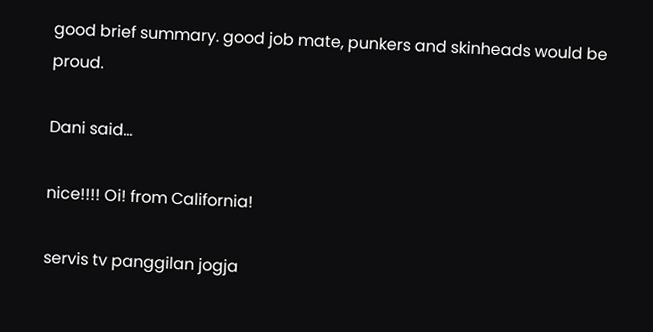good brief summary. good job mate, punkers and skinheads would be proud.

Dani said...

nice!!!! Oi! from California!

servis tv panggilan jogja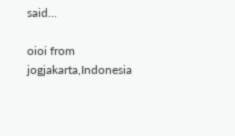said...

oioi from jogjakarta,Indonesia